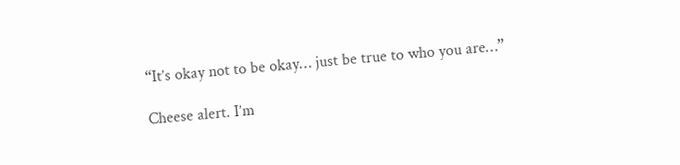“It’s okay not to be okay… just be true to who you are…”

Cheese alert. I’m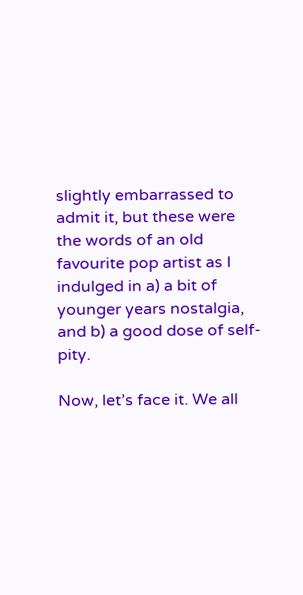slightly embarrassed to admit it, but these were the words of an old favourite pop artist as I indulged in a) a bit of younger years nostalgia, and b) a good dose of self-pity.

Now, let’s face it. We all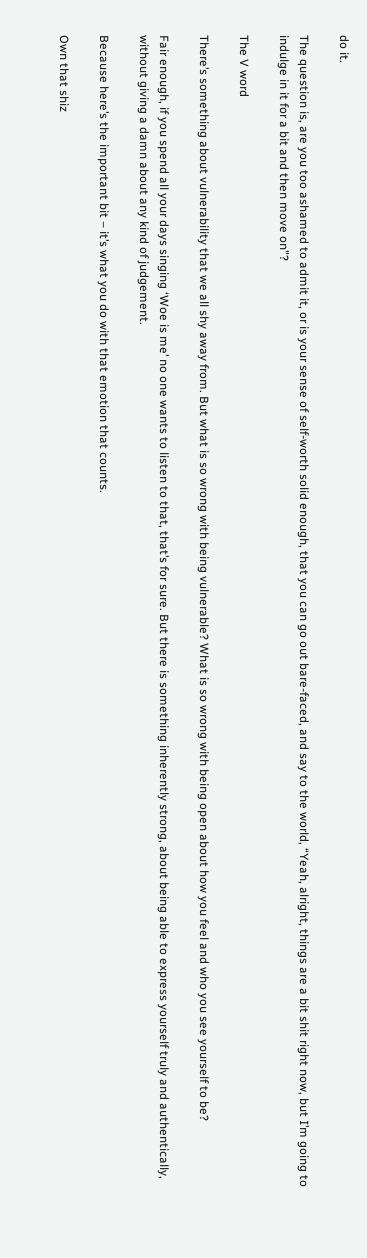do it.

The question is, are you too ashamed to admit it, or is your sense of self-worth solid enough, that you can go out bare-faced, and say to the world, “Yeah, alright, things are a bit shit right now, but I’m going to indulge in it for a bit and then move on”?

The V word

There’s something about vulnerability that we all shy away from. But what is so wrong with being vulnerable? What is so wrong with being open about how you feel and who you see yourself to be?

Fair enough, if you spend all your days singing ‘Woe is me’ no one wants to listen to that, that’s for sure. But there is something inherently strong, about being able to express yourself truly and authentically, without giving a damn about any kind of judgement.

Because here’s the important bit – it’s what you do with that emotion that counts.

Own that shiz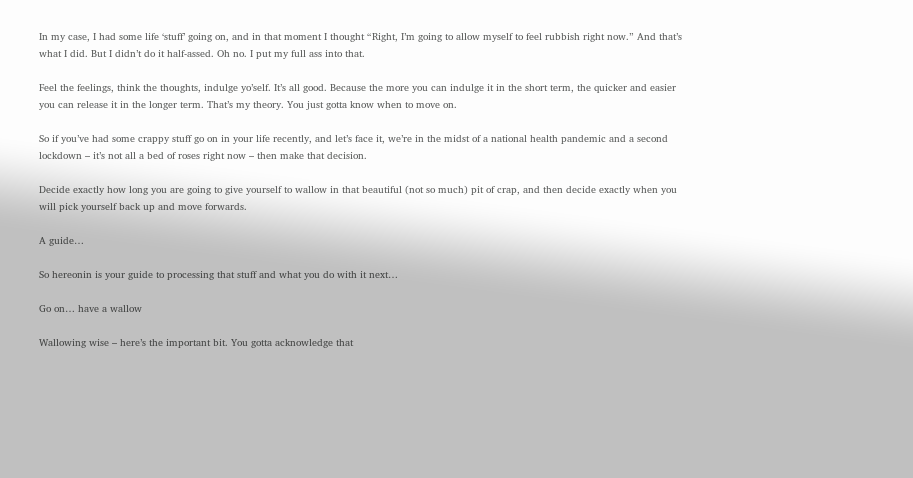In my case, I had some life ‘stuff’ going on, and in that moment I thought “Right, I’m going to allow myself to feel rubbish right now.” And that’s what I did. But I didn’t do it half-assed. Oh no. I put my full ass into that.

Feel the feelings, think the thoughts, indulge yo’self. It’s all good. Because the more you can indulge it in the short term, the quicker and easier you can release it in the longer term. That’s my theory. You just gotta know when to move on.

So if you’ve had some crappy stuff go on in your life recently, and let’s face it, we’re in the midst of a national health pandemic and a second lockdown – it’s not all a bed of roses right now – then make that decision.

Decide exactly how long you are going to give yourself to wallow in that beautiful (not so much) pit of crap, and then decide exactly when you will pick yourself back up and move forwards.

A guide…

So hereonin is your guide to processing that stuff and what you do with it next…

Go on… have a wallow

Wallowing wise – here’s the important bit. You gotta acknowledge that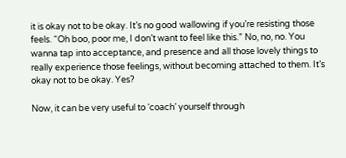it is okay not to be okay. It’s no good wallowing if you’re resisting those feels. “Oh boo, poor me, I don’t want to feel like this.” No, no, no. You wanna tap into acceptance, and presence and all those lovely things to really experience those feelings, without becoming attached to them. It’s okay not to be okay. Yes?

Now, it can be very useful to ‘coach’ yourself through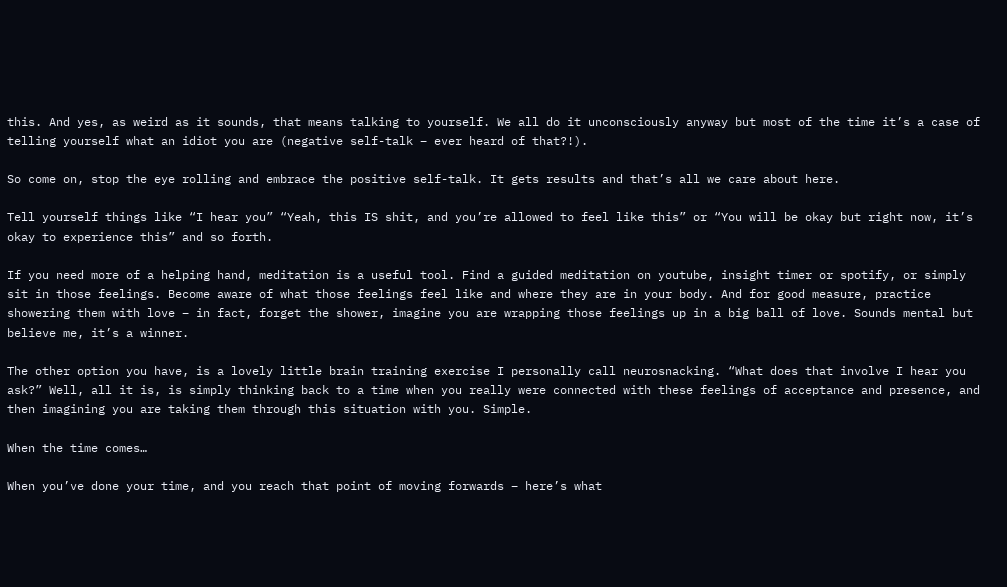this. And yes, as weird as it sounds, that means talking to yourself. We all do it unconsciously anyway but most of the time it’s a case of telling yourself what an idiot you are (negative self-talk – ever heard of that?!).

So come on, stop the eye rolling and embrace the positive self-talk. It gets results and that’s all we care about here.

Tell yourself things like “I hear you” “Yeah, this IS shit, and you’re allowed to feel like this” or “You will be okay but right now, it’s okay to experience this” and so forth.

If you need more of a helping hand, meditation is a useful tool. Find a guided meditation on youtube, insight timer or spotify, or simply sit in those feelings. Become aware of what those feelings feel like and where they are in your body. And for good measure, practice showering them with love – in fact, forget the shower, imagine you are wrapping those feelings up in a big ball of love. Sounds mental but believe me, it’s a winner.

The other option you have, is a lovely little brain training exercise I personally call neurosnacking. “What does that involve I hear you ask?” Well, all it is, is simply thinking back to a time when you really were connected with these feelings of acceptance and presence, and then imagining you are taking them through this situation with you. Simple.

When the time comes…

When you’ve done your time, and you reach that point of moving forwards – here’s what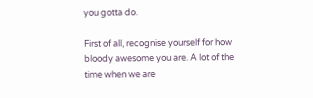you gotta do.

First of all, recognise yourself for how bloody awesome you are. A lot of the time when we are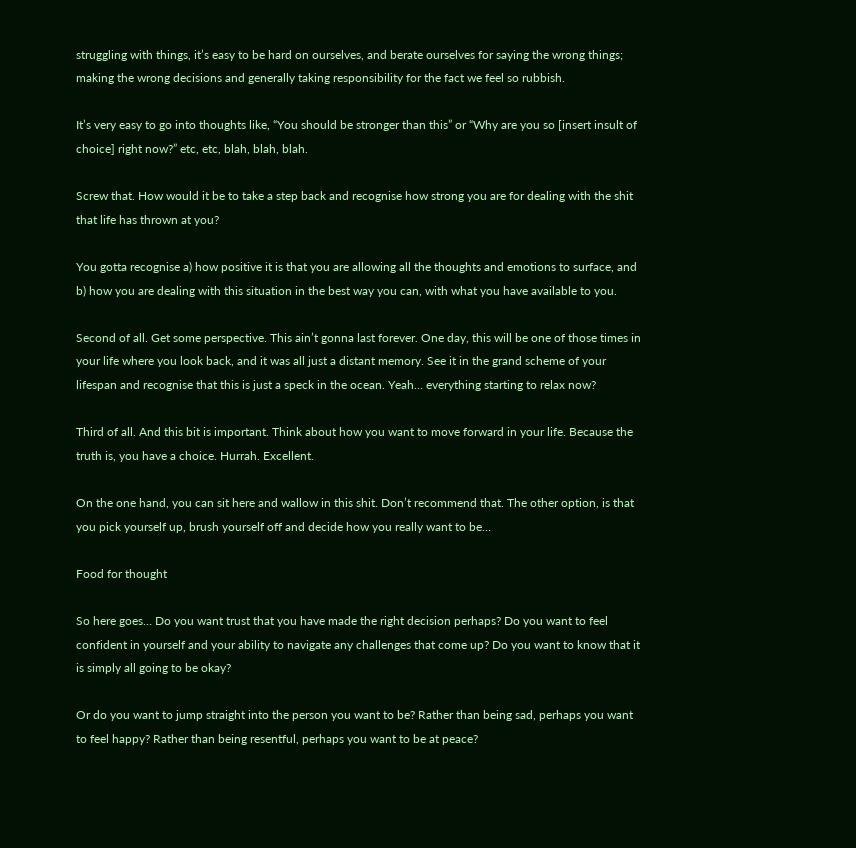struggling with things, it’s easy to be hard on ourselves, and berate ourselves for saying the wrong things; making the wrong decisions and generally taking responsibility for the fact we feel so rubbish.

It’s very easy to go into thoughts like, “You should be stronger than this” or “Why are you so [insert insult of choice] right now?” etc, etc, blah, blah, blah.

Screw that. How would it be to take a step back and recognise how strong you are for dealing with the shit that life has thrown at you?

You gotta recognise a) how positive it is that you are allowing all the thoughts and emotions to surface, and b) how you are dealing with this situation in the best way you can, with what you have available to you.

Second of all. Get some perspective. This ain’t gonna last forever. One day, this will be one of those times in your life where you look back, and it was all just a distant memory. See it in the grand scheme of your lifespan and recognise that this is just a speck in the ocean. Yeah… everything starting to relax now?

Third of all. And this bit is important. Think about how you want to move forward in your life. Because the truth is, you have a choice. Hurrah. Excellent.

On the one hand, you can sit here and wallow in this shit. Don’t recommend that. The other option, is that you pick yourself up, brush yourself off and decide how you really want to be…

Food for thought

So here goes… Do you want trust that you have made the right decision perhaps? Do you want to feel confident in yourself and your ability to navigate any challenges that come up? Do you want to know that it is simply all going to be okay?

Or do you want to jump straight into the person you want to be? Rather than being sad, perhaps you want to feel happy? Rather than being resentful, perhaps you want to be at peace?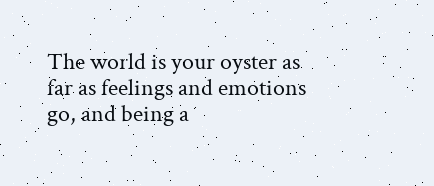The world is your oyster as far as feelings and emotions go, and being a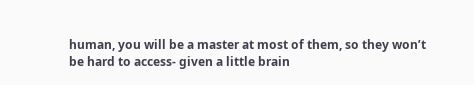human, you will be a master at most of them, so they won’t be hard to access- given a little brain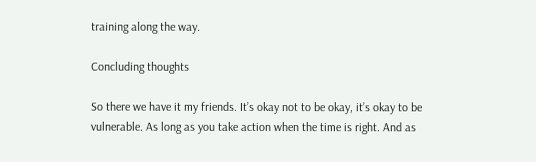training along the way.

Concluding thoughts

So there we have it my friends. It’s okay not to be okay, it’s okay to be vulnerable. As long as you take action when the time is right. And as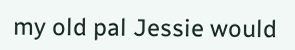my old pal Jessie would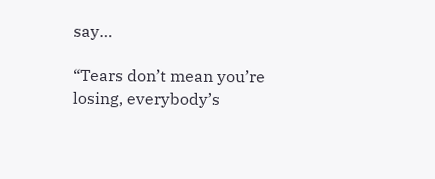say…

“Tears don’t mean you’re losing, everybody’s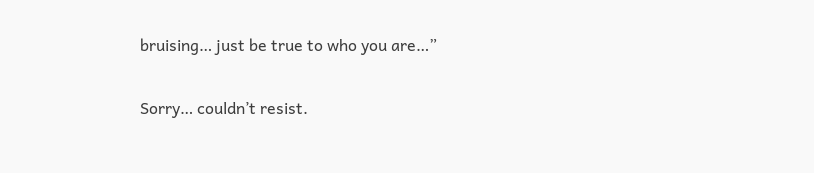bruising… just be true to who you are…”

Sorry… couldn’t resist.